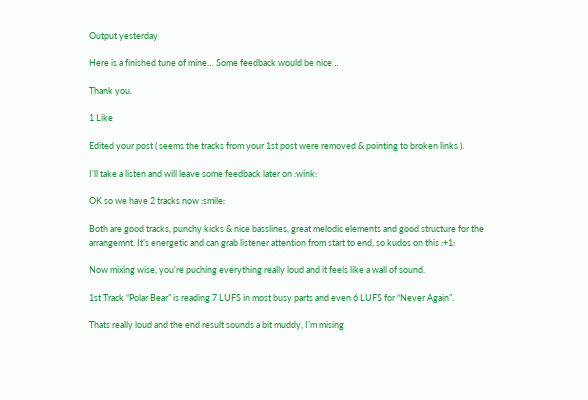Output yesterday

Here is a finished tune of mine… Some feedback would be nice…

Thank you.

1 Like

Edited your post ( seems the tracks from your 1st post were removed & pointing to broken links ).

I’ll take a listen and will leave some feedback later on :wink:

OK so we have 2 tracks now :smile:

Both are good tracks, punchy kicks & nice basslines, great melodic elements and good structure for the arrangemnt. It’s energetic and can grab listener attention from start to end, so kudos on this :+1:

Now mixing wise, you’re puching everything really loud and it feels like a wall of sound.

1st Track “Polar Bear” is reading 7 LUFS in most busy parts and even 6 LUFS for “Never Again”.

Thats really loud and the end result sounds a bit muddy, I’m mising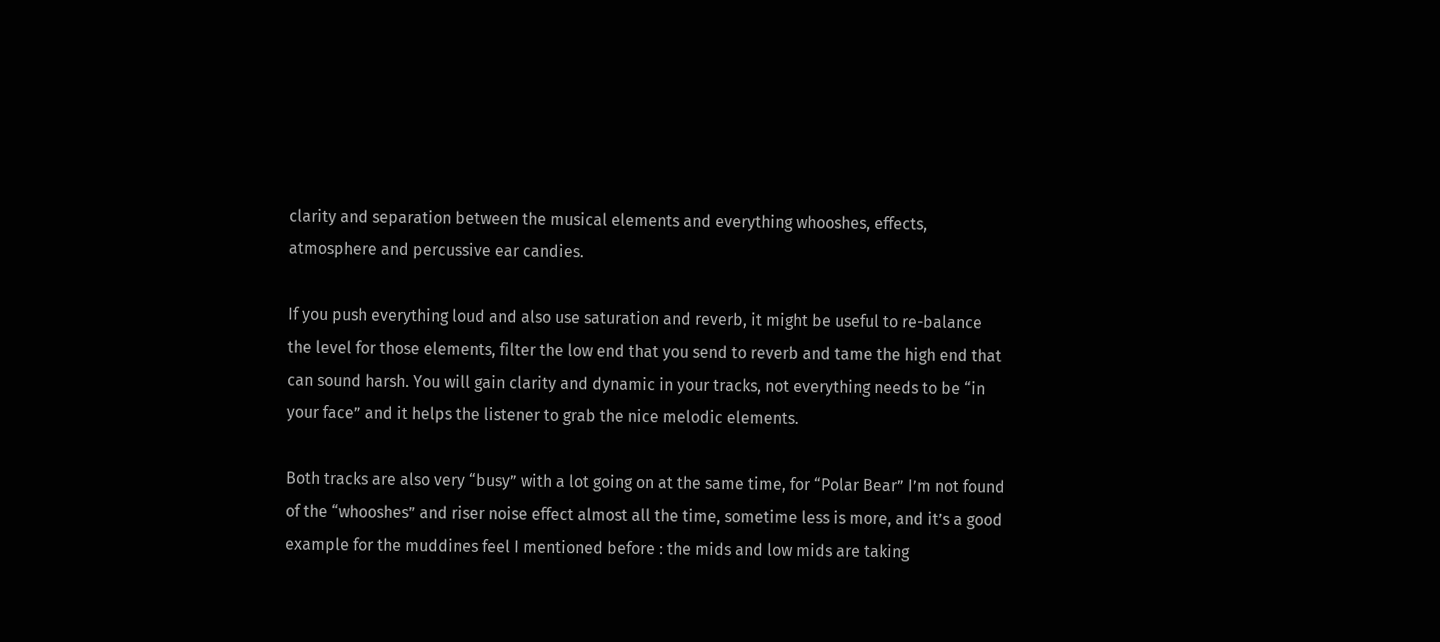clarity and separation between the musical elements and everything whooshes, effects, atmosphere and percussive ear candies.

If you push everything loud and also use saturation and reverb, it might be useful to re-balance the level for those elements, filter the low end that you send to reverb and tame the high end that can sound harsh. You will gain clarity and dynamic in your tracks, not everything needs to be “in your face” and it helps the listener to grab the nice melodic elements.

Both tracks are also very “busy” with a lot going on at the same time, for “Polar Bear” I’m not found of the “whooshes” and riser noise effect almost all the time, sometime less is more, and it’s a good example for the muddines feel I mentioned before : the mids and low mids are taking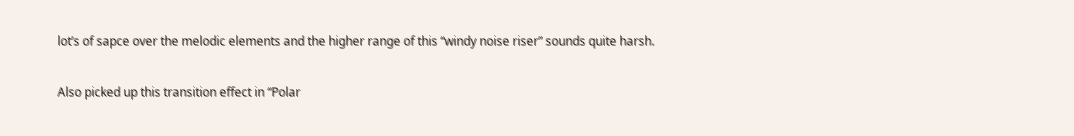lot’s of sapce over the melodic elements and the higher range of this “windy noise riser” sounds quite harsh.

Also picked up this transition effect in “Polar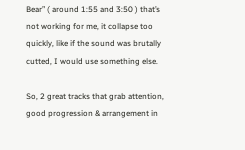Bear” ( around 1:55 and 3:50 ) that’s not working for me, it collapse too quickly, like if the sound was brutally cutted, I would use something else.

So, 2 great tracks that grab attention, good progression & arrangement in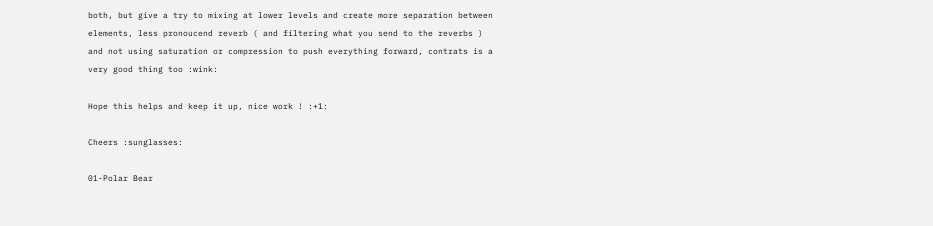both, but give a try to mixing at lower levels and create more separation between elements, less pronoucend reverb ( and filtering what you send to the reverbs ) and not using saturation or compression to push everything forward, contrats is a very good thing too :wink:

Hope this helps and keep it up, nice work ! :+1:

Cheers :sunglasses:

01-Polar Bear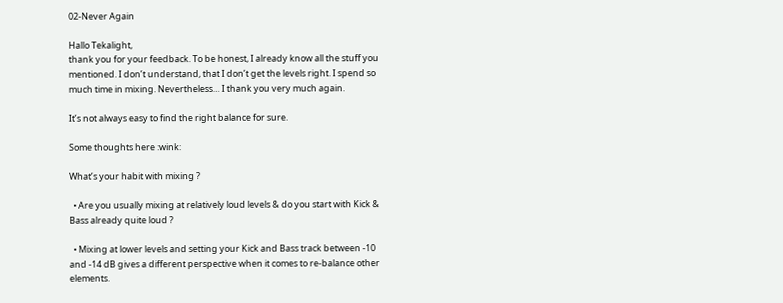02-Never Again

Hallo Tekalight,
thank you for your feedback. To be honest, I already know all the stuff you mentioned. I don’t understand, that I don’t get the levels right. I spend so much time in mixing. Nevertheless… I thank you very much again.

It’s not always easy to find the right balance for sure.

Some thoughts here :wink:

What’s your habit with mixing ?

  • Are you usually mixing at relatively loud levels & do you start with Kick & Bass already quite loud ?

  • Mixing at lower levels and setting your Kick and Bass track between -10 and -14 dB gives a different perspective when it comes to re-balance other elements.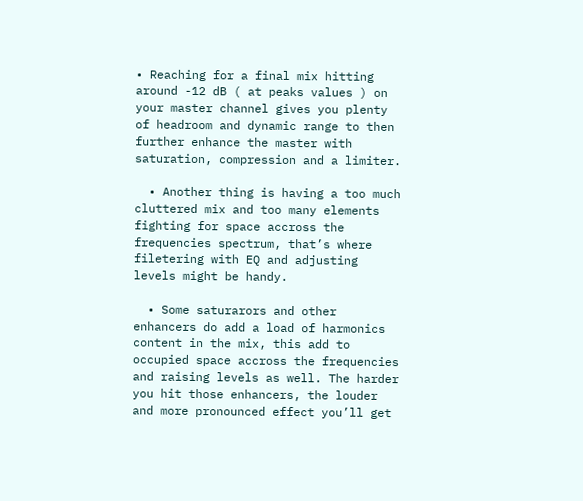• Reaching for a final mix hitting around -12 dB ( at peaks values ) on your master channel gives you plenty of headroom and dynamic range to then further enhance the master with saturation, compression and a limiter.

  • Another thing is having a too much cluttered mix and too many elements fighting for space accross the frequencies spectrum, that’s where filetering with EQ and adjusting levels might be handy.

  • Some saturarors and other enhancers do add a load of harmonics content in the mix, this add to occupied space accross the frequencies and raising levels as well. The harder you hit those enhancers, the louder and more pronounced effect you’ll get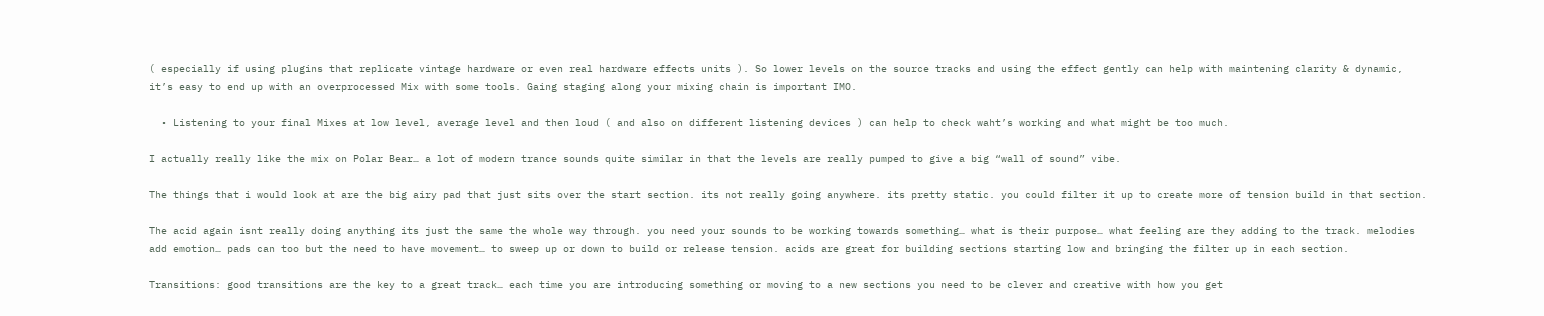( especially if using plugins that replicate vintage hardware or even real hardware effects units ). So lower levels on the source tracks and using the effect gently can help with maintening clarity & dynamic, it’s easy to end up with an overprocessed Mix with some tools. Gaing staging along your mixing chain is important IMO.

  • Listening to your final Mixes at low level, average level and then loud ( and also on different listening devices ) can help to check waht’s working and what might be too much.

I actually really like the mix on Polar Bear… a lot of modern trance sounds quite similar in that the levels are really pumped to give a big “wall of sound” vibe.

The things that i would look at are the big airy pad that just sits over the start section. its not really going anywhere. its pretty static. you could filter it up to create more of tension build in that section.

The acid again isnt really doing anything its just the same the whole way through. you need your sounds to be working towards something… what is their purpose… what feeling are they adding to the track. melodies add emotion… pads can too but the need to have movement… to sweep up or down to build or release tension. acids are great for building sections starting low and bringing the filter up in each section.

Transitions: good transitions are the key to a great track… each time you are introducing something or moving to a new sections you need to be clever and creative with how you get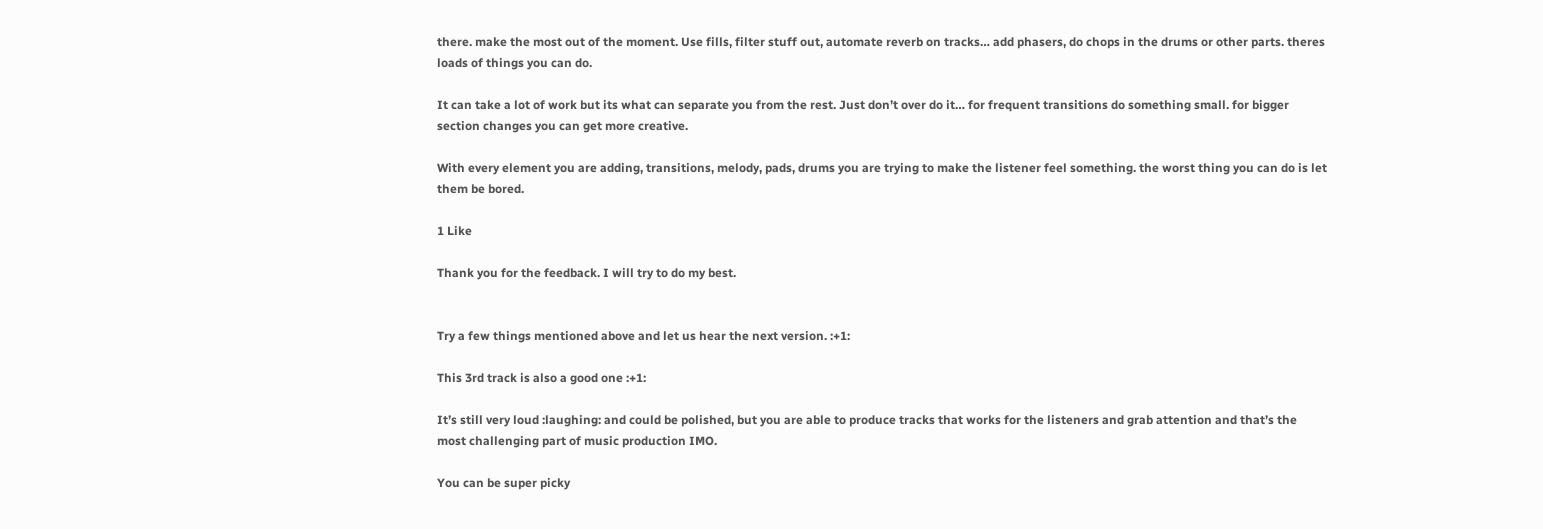there. make the most out of the moment. Use fills, filter stuff out, automate reverb on tracks… add phasers, do chops in the drums or other parts. theres loads of things you can do.

It can take a lot of work but its what can separate you from the rest. Just don’t over do it… for frequent transitions do something small. for bigger section changes you can get more creative.

With every element you are adding, transitions, melody, pads, drums you are trying to make the listener feel something. the worst thing you can do is let them be bored.

1 Like

Thank you for the feedback. I will try to do my best.


Try a few things mentioned above and let us hear the next version. :+1:

This 3rd track is also a good one :+1:

It’s still very loud :laughing: and could be polished, but you are able to produce tracks that works for the listeners and grab attention and that’s the most challenging part of music production IMO.

You can be super picky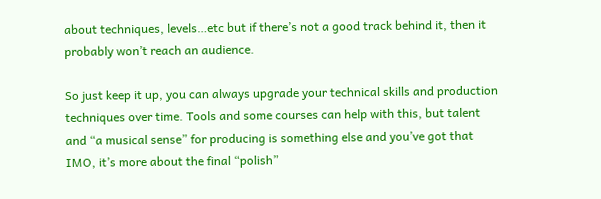about techniques, levels…etc but if there’s not a good track behind it, then it probably won’t reach an audience.

So just keep it up, you can always upgrade your technical skills and production techniques over time. Tools and some courses can help with this, but talent and “a musical sense” for producing is something else and you’ve got that IMO, it’s more about the final “polish”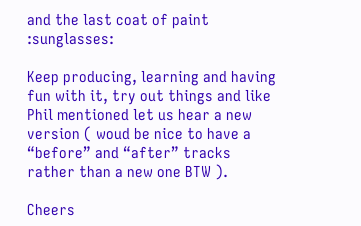and the last coat of paint :sunglasses:

Keep producing, learning and having fun with it, try out things and like Phil mentioned let us hear a new version ( woud be nice to have a “before” and “after” tracks rather than a new one BTW ).

Cheers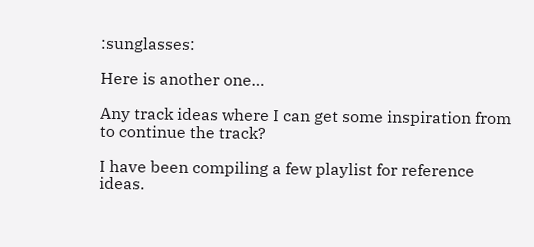:sunglasses:

Here is another one…

Any track ideas where I can get some inspiration from to continue the track?

I have been compiling a few playlist for reference ideas.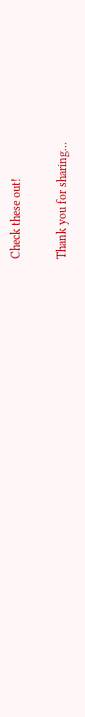Check these out!

Thank you for sharing…